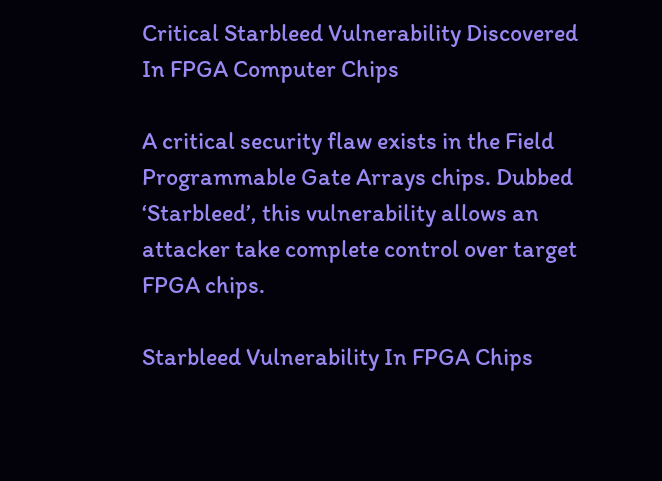Critical Starbleed Vulnerability Discovered In FPGA Computer Chips

A critical security flaw exists in the Field Programmable Gate Arrays chips. Dubbed ‘Starbleed’, this vulnerability allows an attacker take complete control over target FPGA chips.

Starbleed Vulnerability In FPGA Chips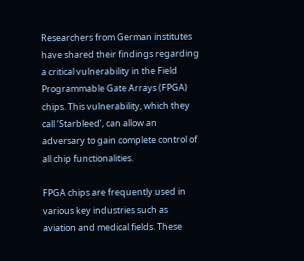Researchers from German institutes have shared their findings regarding a critical vulnerability in the Field Programmable Gate Arrays (FPGA) chips. This vulnerability, which they call ‘Starbleed’, can allow an adversary to gain complete control of all chip functionalities.

FPGA chips are frequently used in various key industries such as aviation and medical fields. These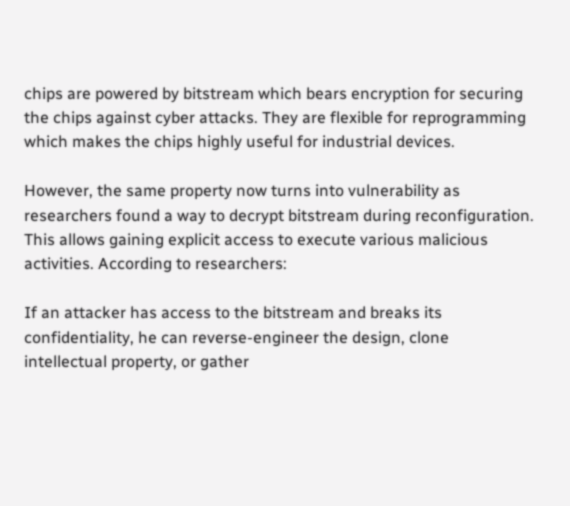chips are powered by bitstream which bears encryption for securing the chips against cyber attacks. They are flexible for reprogramming which makes the chips highly useful for industrial devices.

However, the same property now turns into vulnerability as researchers found a way to decrypt bitstream during reconfiguration. This allows gaining explicit access to execute various malicious activities. According to researchers:

If an attacker has access to the bitstream and breaks its confidentiality, he can reverse-engineer the design, clone intellectual property, or gather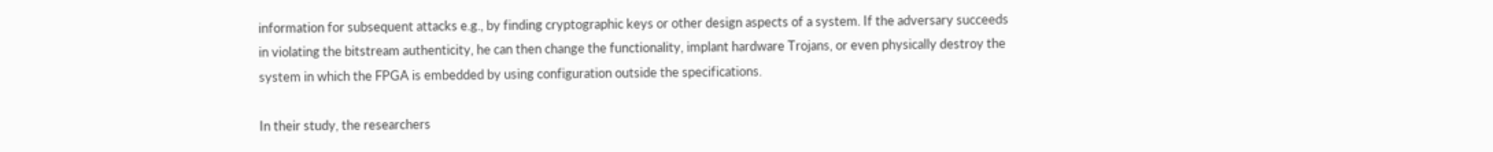information for subsequent attacks e.g., by finding cryptographic keys or other design aspects of a system. If the adversary succeeds in violating the bitstream authenticity, he can then change the functionality, implant hardware Trojans, or even physically destroy the system in which the FPGA is embedded by using configuration outside the specifications.

In their study, the researchers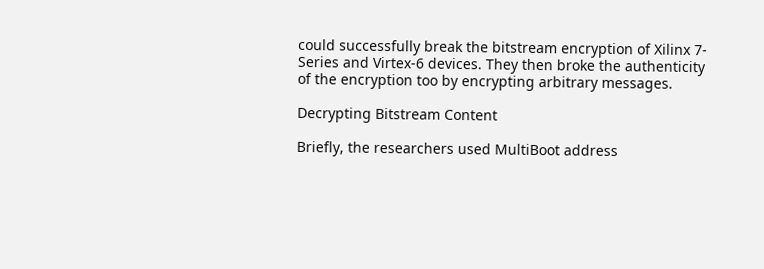could successfully break the bitstream encryption of Xilinx 7-Series and Virtex-6 devices. They then broke the authenticity of the encryption too by encrypting arbitrary messages.

Decrypting Bitstream Content

Briefly, the researchers used MultiBoot address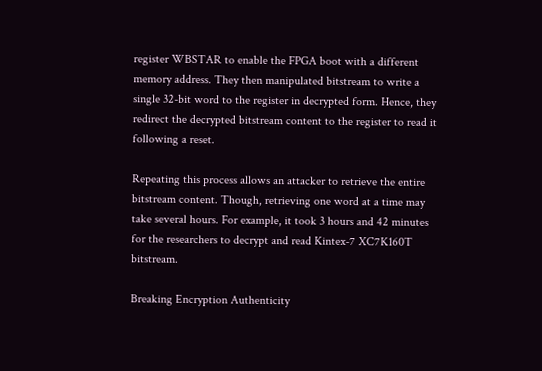register WBSTAR to enable the FPGA boot with a different memory address. They then manipulated bitstream to write a single 32-bit word to the register in decrypted form. Hence, they redirect the decrypted bitstream content to the register to read it following a reset.

Repeating this process allows an attacker to retrieve the entire bitstream content. Though, retrieving one word at a time may take several hours. For example, it took 3 hours and 42 minutes for the researchers to decrypt and read Kintex-7 XC7K160T bitstream.

Breaking Encryption Authenticity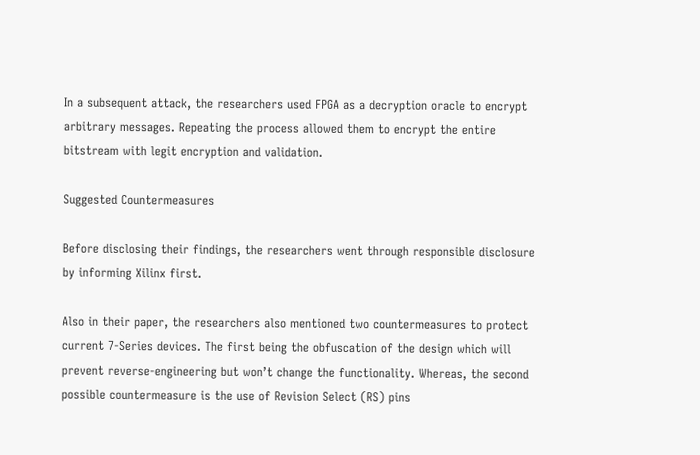In a subsequent attack, the researchers used FPGA as a decryption oracle to encrypt arbitrary messages. Repeating the process allowed them to encrypt the entire bitstream with legit encryption and validation.

Suggested Countermeasures

Before disclosing their findings, the researchers went through responsible disclosure by informing Xilinx first.

Also in their paper, the researchers also mentioned two countermeasures to protect current 7-Series devices. The first being the obfuscation of the design which will prevent reverse-engineering but won’t change the functionality. Whereas, the second possible countermeasure is the use of Revision Select (RS) pins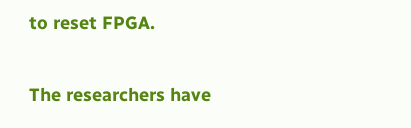to reset FPGA.

The researchers have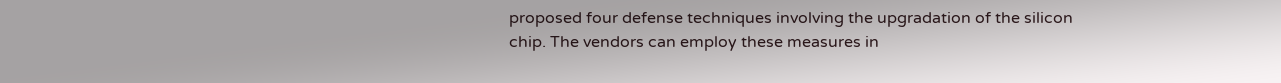proposed four defense techniques involving the upgradation of the silicon chip. The vendors can employ these measures in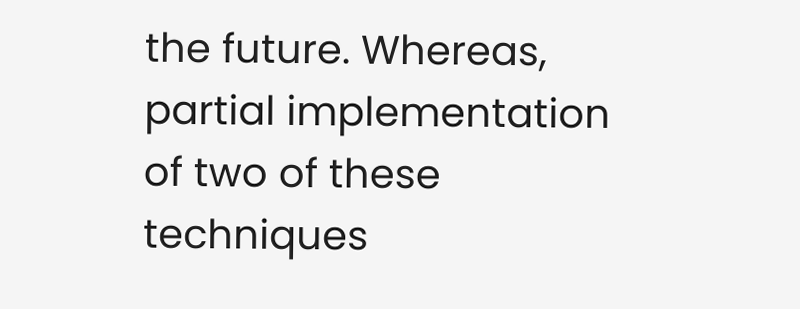the future. Whereas, partial implementation of two of these techniques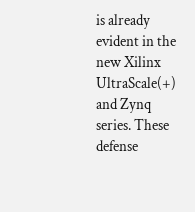is already evident in the new Xilinx UltraScale(+) and Zynq series. These defense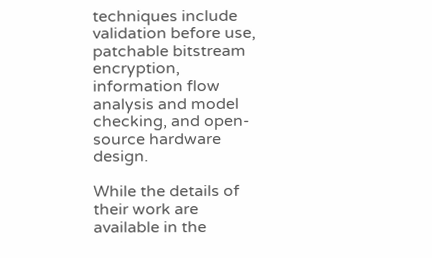techniques include validation before use, patchable bitstream encryption, information flow analysis and model checking, and open-source hardware design.

While the details of their work are available in the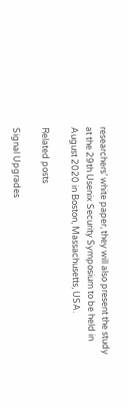researchers’ white paper, they will also present the study at the 29th Usenix Security Symposium to be held in August 2020 in Boston, Massachusetts, USA.

Related posts

Signal Upgrades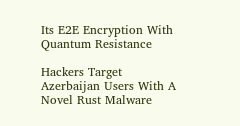Its E2E Encryption With Quantum Resistance

Hackers Target Azerbaijan Users With A Novel Rust Malware